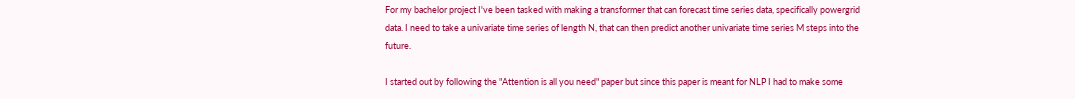For my bachelor project I've been tasked with making a transformer that can forecast time series data, specifically powergrid data. I need to take a univariate time series of length N, that can then predict another univariate time series M steps into the future.

I started out by following the "Attention is all you need" paper but since this paper is meant for NLP I had to make some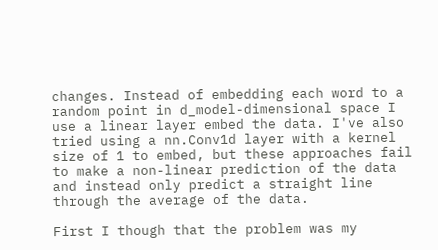changes. Instead of embedding each word to a random point in d_model-dimensional space I use a linear layer embed the data. I've also tried using a nn.Conv1d layer with a kernel size of 1 to embed, but these approaches fail to make a non-linear prediction of the data and instead only predict a straight line through the average of the data.

First I though that the problem was my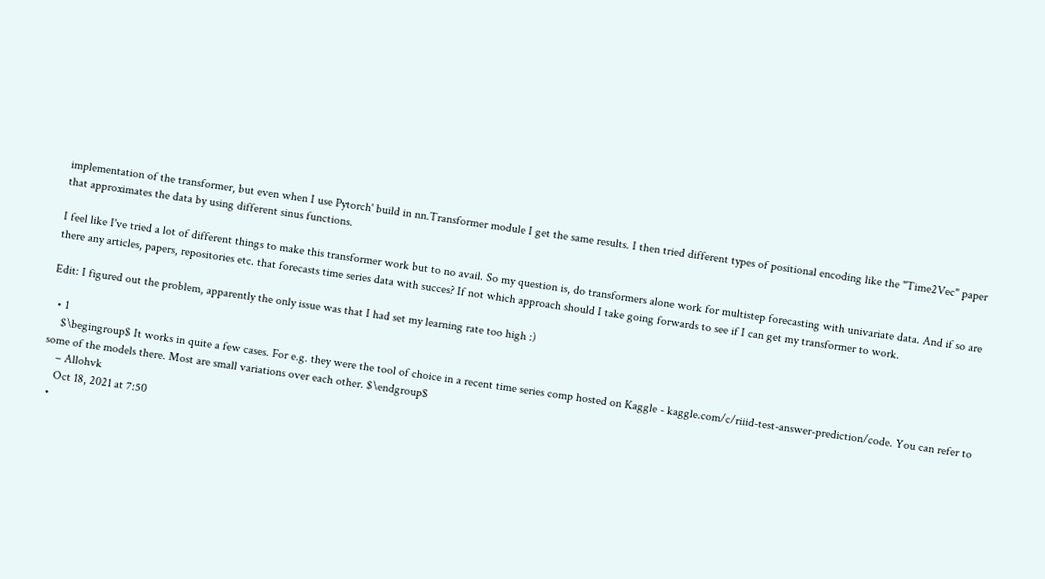implementation of the transformer, but even when I use Pytorch' build in nn.Transformer module I get the same results. I then tried different types of positional encoding like the "Time2Vec" paper that approximates the data by using different sinus functions.

I feel like I've tried a lot of different things to make this transformer work but to no avail. So my question is, do transformers alone work for multistep forecasting with univariate data. And if so are there any articles, papers, repositories etc. that forecasts time series data with succes? If not which approach should I take going forwards to see if I can get my transformer to work.

Edit: I figured out the problem, apparently the only issue was that I had set my learning rate too high :)

  • 1
    $\begingroup$ It works in quite a few cases. For e.g. they were the tool of choice in a recent time series comp hosted on Kaggle - kaggle.com/c/riiid-test-answer-prediction/code. You can refer to some of the models there. Most are small variations over each other. $\endgroup$
    – Allohvk
    Oct 18, 2021 at 7:50
  •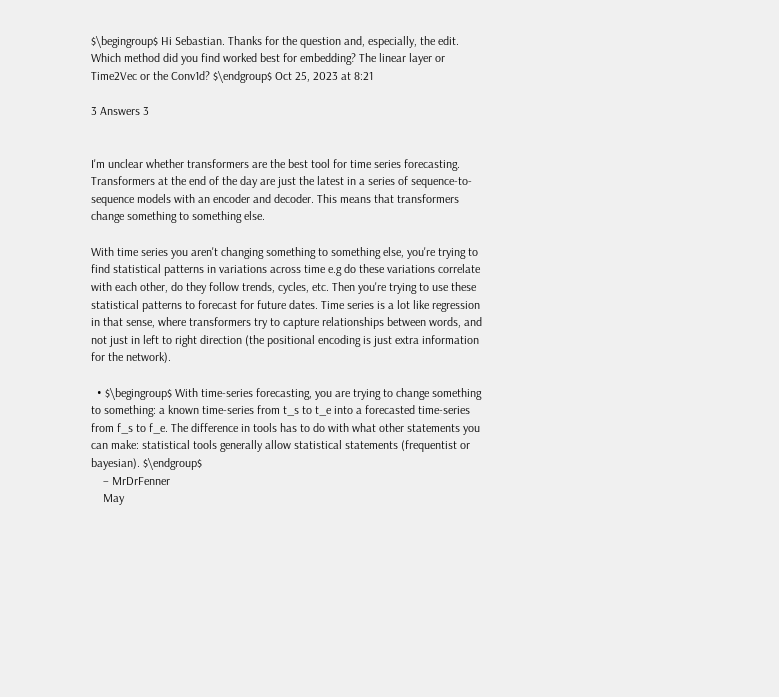$\begingroup$ Hi Sebastian. Thanks for the question and, especially, the edit. Which method did you find worked best for embedding? The linear layer or Time2Vec or the Conv1d? $\endgroup$ Oct 25, 2023 at 8:21

3 Answers 3


I'm unclear whether transformers are the best tool for time series forecasting. Transformers at the end of the day are just the latest in a series of sequence-to-sequence models with an encoder and decoder. This means that transformers change something to something else.

With time series you aren't changing something to something else, you're trying to find statistical patterns in variations across time e.g do these variations correlate with each other, do they follow trends, cycles, etc. Then you're trying to use these statistical patterns to forecast for future dates. Time series is a lot like regression in that sense, where transformers try to capture relationships between words, and not just in left to right direction (the positional encoding is just extra information for the network).

  • $\begingroup$ With time-series forecasting, you are trying to change something to something: a known time-series from t_s to t_e into a forecasted time-series from f_s to f_e. The difference in tools has to do with what other statements you can make: statistical tools generally allow statistical statements (frequentist or bayesian). $\endgroup$
    – MrDrFenner
    May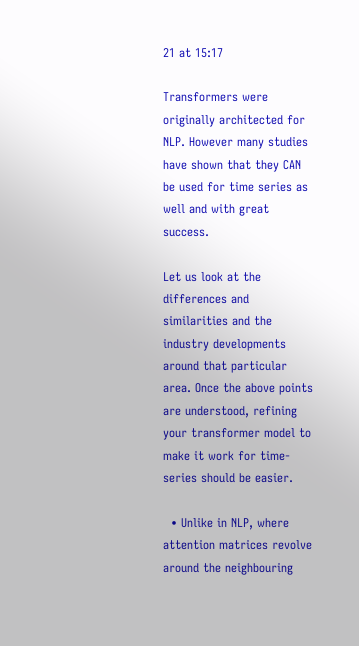21 at 15:17

Transformers were originally architected for NLP. However many studies have shown that they CAN be used for time series as well and with great success.

Let us look at the differences and similarities and the industry developments around that particular area. Once the above points are understood, refining your transformer model to make it work for time-series should be easier.

  • Unlike in NLP, where attention matrices revolve around the neighbouring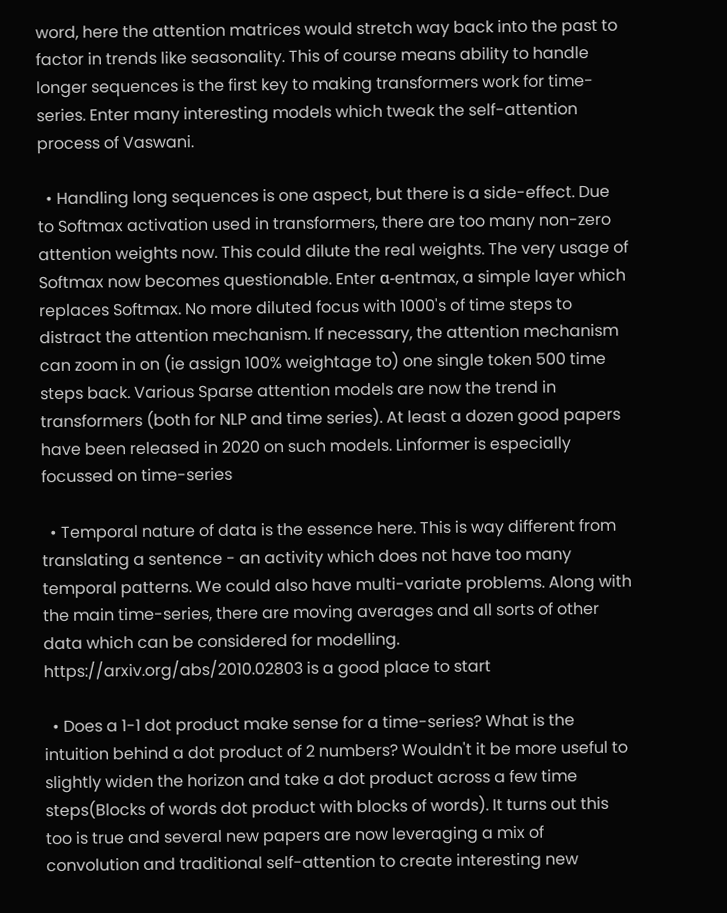word, here the attention matrices would stretch way back into the past to factor in trends like seasonality. This of course means ability to handle longer sequences is the first key to making transformers work for time-series. Enter many interesting models which tweak the self-attention process of Vaswani.

  • Handling long sequences is one aspect, but there is a side-effect. Due to Softmax activation used in transformers, there are too many non-zero attention weights now. This could dilute the real weights. The very usage of Softmax now becomes questionable. Enter α-entmax, a simple layer which replaces Softmax. No more diluted focus with 1000's of time steps to distract the attention mechanism. If necessary, the attention mechanism can zoom in on (ie assign 100% weightage to) one single token 500 time steps back. Various Sparse attention models are now the trend in transformers (both for NLP and time series). At least a dozen good papers have been released in 2020 on such models. Linformer is especially focussed on time-series

  • Temporal nature of data is the essence here. This is way different from translating a sentence - an activity which does not have too many temporal patterns. We could also have multi-variate problems. Along with the main time-series, there are moving averages and all sorts of other data which can be considered for modelling. https://arxiv.org/abs/2010.02803 is a good place to start

  • Does a 1-1 dot product make sense for a time-series? What is the intuition behind a dot product of 2 numbers? Wouldn't it be more useful to slightly widen the horizon and take a dot product across a few time steps(Blocks of words dot product with blocks of words). It turns out this too is true and several new papers are now leveraging a mix of convolution and traditional self-attention to create interesting new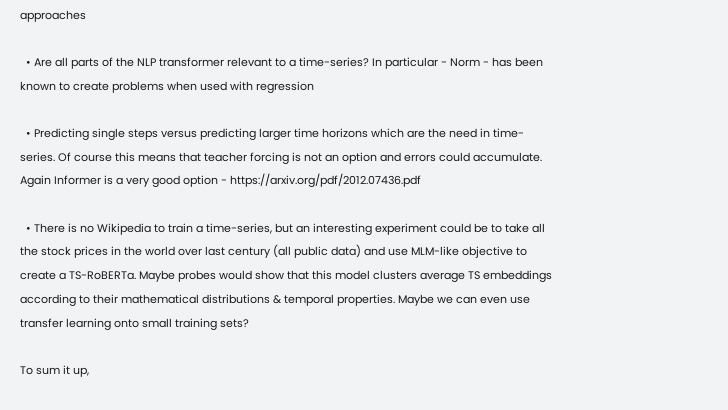approaches

  • Are all parts of the NLP transformer relevant to a time-series? In particular - Norm - has been known to create problems when used with regression

  • Predicting single steps versus predicting larger time horizons which are the need in time-series. Of course this means that teacher forcing is not an option and errors could accumulate. Again Informer is a very good option - https://arxiv.org/pdf/2012.07436.pdf

  • There is no Wikipedia to train a time-series, but an interesting experiment could be to take all the stock prices in the world over last century (all public data) and use MLM-like objective to create a TS-RoBERTa. Maybe probes would show that this model clusters average TS embeddings according to their mathematical distributions & temporal properties. Maybe we can even use transfer learning onto small training sets?

To sum it up,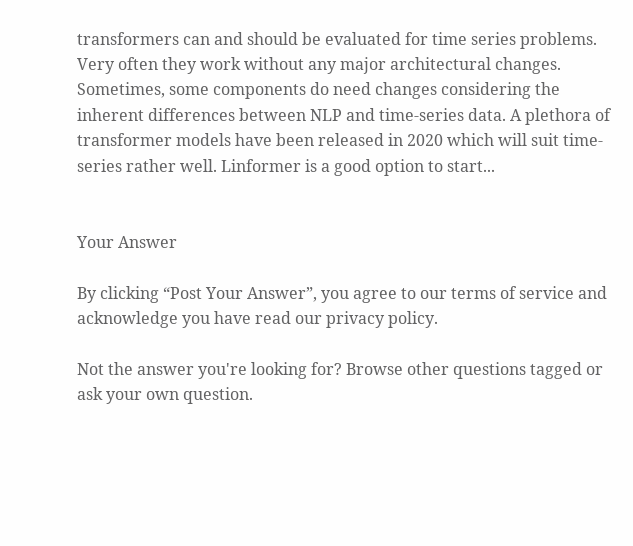transformers can and should be evaluated for time series problems. Very often they work without any major architectural changes. Sometimes, some components do need changes considering the inherent differences between NLP and time-series data. A plethora of transformer models have been released in 2020 which will suit time-series rather well. Linformer is a good option to start...


Your Answer

By clicking “Post Your Answer”, you agree to our terms of service and acknowledge you have read our privacy policy.

Not the answer you're looking for? Browse other questions tagged or ask your own question.